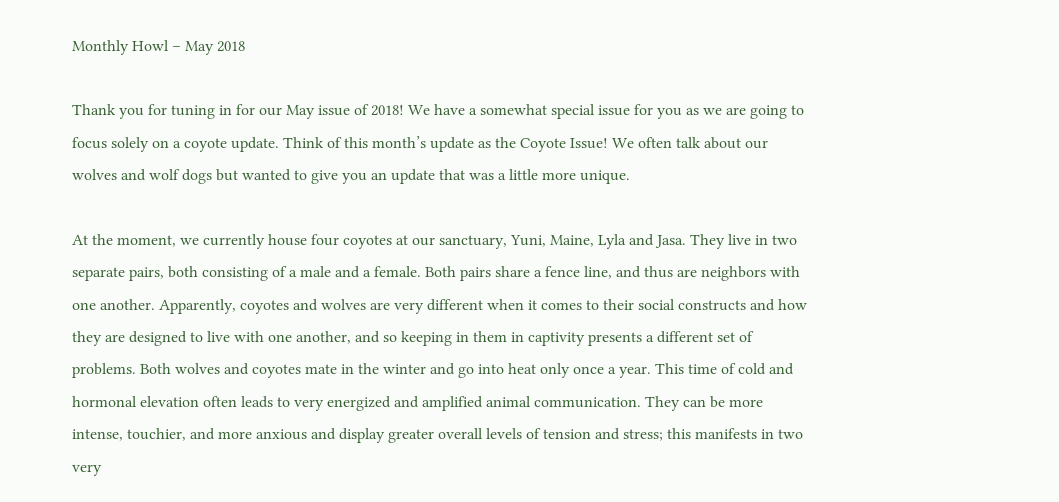Monthly Howl – May 2018

Thank you for tuning in for our May issue of 2018! We have a somewhat special issue for you as we are going to focus solely on a coyote update. Think of this month’s update as the Coyote Issue! We often talk about our wolves and wolf dogs but wanted to give you an update that was a little more unique.

At the moment, we currently house four coyotes at our sanctuary, Yuni, Maine, Lyla and Jasa. They live in two separate pairs, both consisting of a male and a female. Both pairs share a fence line, and thus are neighbors with one another. Apparently, coyotes and wolves are very different when it comes to their social constructs and how they are designed to live with one another, and so keeping in them in captivity presents a different set of problems. Both wolves and coyotes mate in the winter and go into heat only once a year. This time of cold and hormonal elevation often leads to very energized and amplified animal communication. They can be more intense, touchier, and more anxious and display greater overall levels of tension and stress; this manifests in two very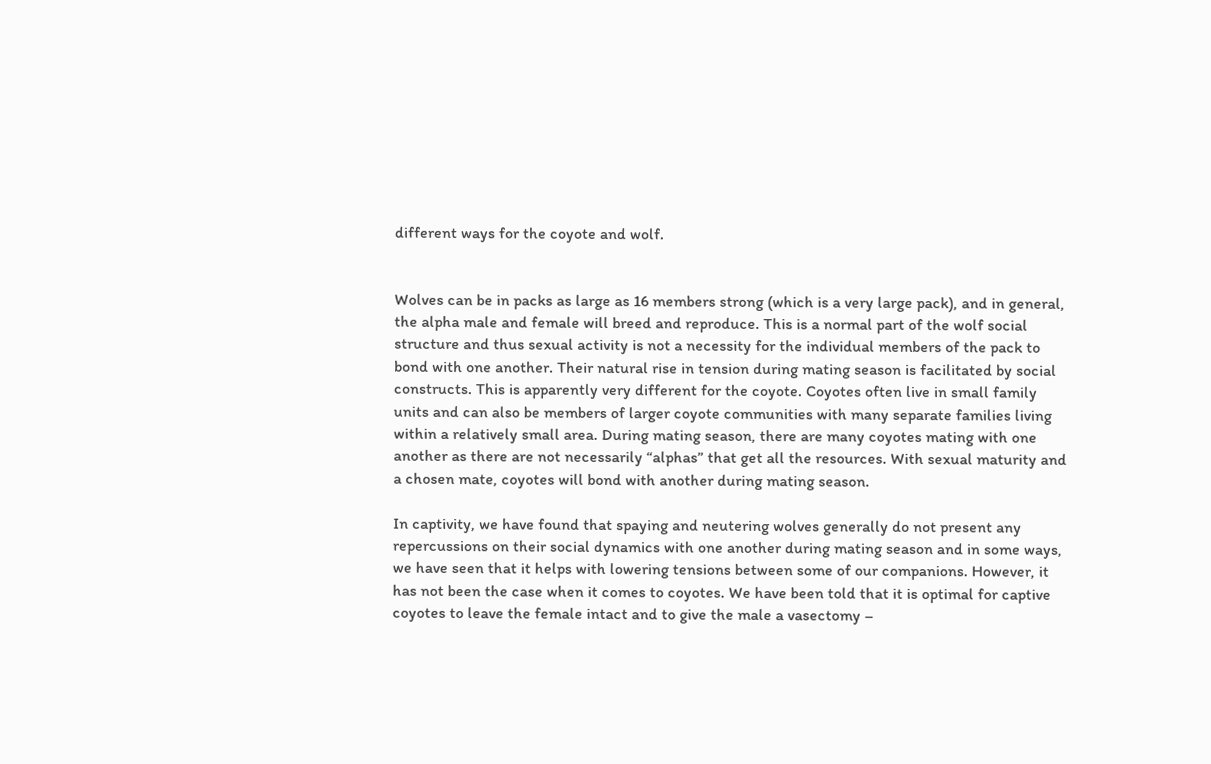different ways for the coyote and wolf.


Wolves can be in packs as large as 16 members strong (which is a very large pack), and in general, the alpha male and female will breed and reproduce. This is a normal part of the wolf social structure and thus sexual activity is not a necessity for the individual members of the pack to bond with one another. Their natural rise in tension during mating season is facilitated by social constructs. This is apparently very different for the coyote. Coyotes often live in small family units and can also be members of larger coyote communities with many separate families living within a relatively small area. During mating season, there are many coyotes mating with one another as there are not necessarily “alphas” that get all the resources. With sexual maturity and a chosen mate, coyotes will bond with another during mating season.

In captivity, we have found that spaying and neutering wolves generally do not present any repercussions on their social dynamics with one another during mating season and in some ways, we have seen that it helps with lowering tensions between some of our companions. However, it has not been the case when it comes to coyotes. We have been told that it is optimal for captive coyotes to leave the female intact and to give the male a vasectomy –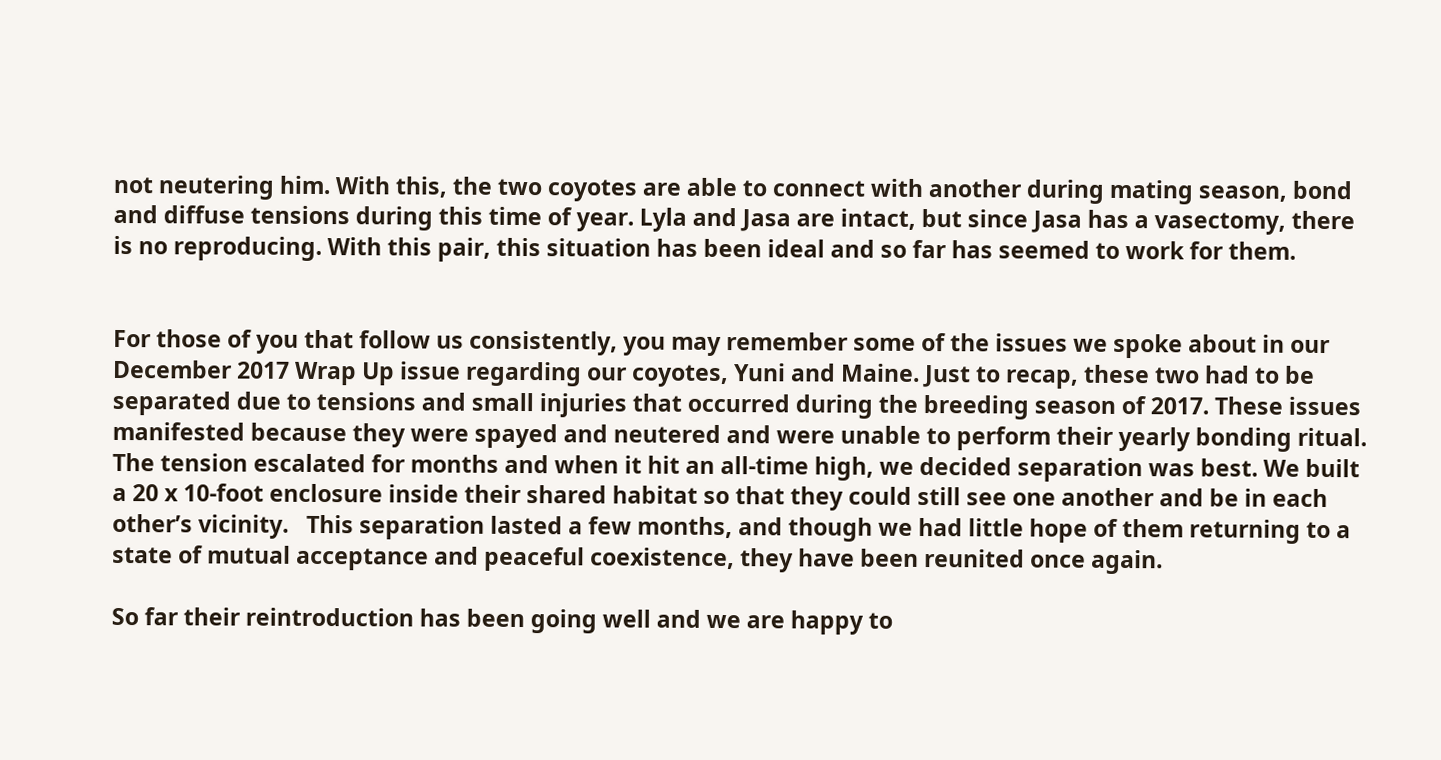not neutering him. With this, the two coyotes are able to connect with another during mating season, bond and diffuse tensions during this time of year. Lyla and Jasa are intact, but since Jasa has a vasectomy, there is no reproducing. With this pair, this situation has been ideal and so far has seemed to work for them.


For those of you that follow us consistently, you may remember some of the issues we spoke about in our December 2017 Wrap Up issue regarding our coyotes, Yuni and Maine. Just to recap, these two had to be separated due to tensions and small injuries that occurred during the breeding season of 2017. These issues manifested because they were spayed and neutered and were unable to perform their yearly bonding ritual. The tension escalated for months and when it hit an all-time high, we decided separation was best. We built a 20 x 10-foot enclosure inside their shared habitat so that they could still see one another and be in each other’s vicinity.   This separation lasted a few months, and though we had little hope of them returning to a state of mutual acceptance and peaceful coexistence, they have been reunited once again.

So far their reintroduction has been going well and we are happy to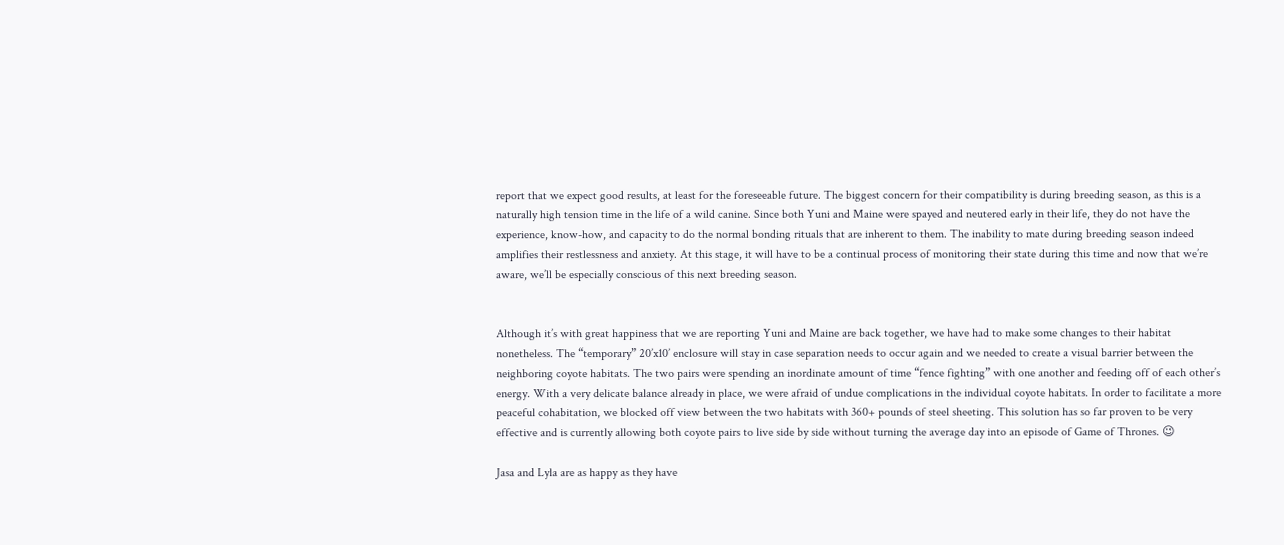report that we expect good results, at least for the foreseeable future. The biggest concern for their compatibility is during breeding season, as this is a naturally high tension time in the life of a wild canine. Since both Yuni and Maine were spayed and neutered early in their life, they do not have the experience, know-how, and capacity to do the normal bonding rituals that are inherent to them. The inability to mate during breeding season indeed amplifies their restlessness and anxiety. At this stage, it will have to be a continual process of monitoring their state during this time and now that we’re aware, we’ll be especially conscious of this next breeding season.


Although it’s with great happiness that we are reporting Yuni and Maine are back together, we have had to make some changes to their habitat nonetheless. The “temporary” 20’x10’ enclosure will stay in case separation needs to occur again and we needed to create a visual barrier between the neighboring coyote habitats. The two pairs were spending an inordinate amount of time “fence fighting” with one another and feeding off of each other’s energy. With a very delicate balance already in place, we were afraid of undue complications in the individual coyote habitats. In order to facilitate a more peaceful cohabitation, we blocked off view between the two habitats with 360+ pounds of steel sheeting. This solution has so far proven to be very effective and is currently allowing both coyote pairs to live side by side without turning the average day into an episode of Game of Thrones. 😉

Jasa and Lyla are as happy as they have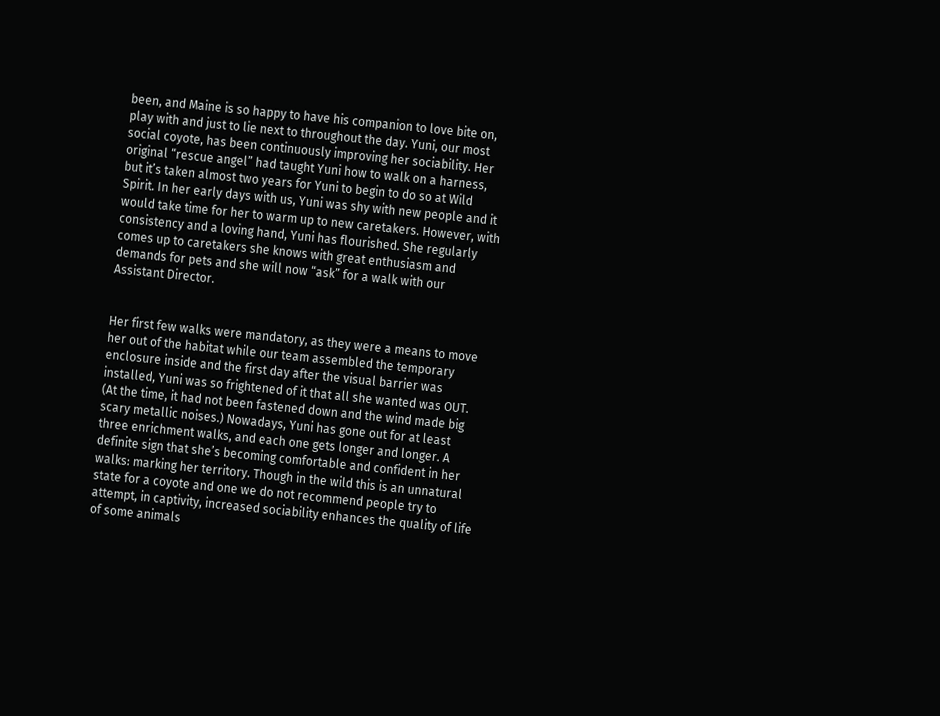been, and Maine is so happy to have his companion to love bite on, play with and just to lie next to throughout the day. Yuni, our most social coyote, has been continuously improving her sociability. Her original “rescue angel” had taught Yuni how to walk on a harness, but it’s taken almost two years for Yuni to begin to do so at Wild Spirit. In her early days with us, Yuni was shy with new people and it would take time for her to warm up to new caretakers. However, with consistency and a loving hand, Yuni has flourished. She regularly comes up to caretakers she knows with great enthusiasm and demands for pets and she will now “ask” for a walk with our Assistant Director.


Her first few walks were mandatory, as they were a means to move her out of the habitat while our team assembled the temporary enclosure inside and the first day after the visual barrier was installed, Yuni was so frightened of it that all she wanted was OUT. (At the time, it had not been fastened down and the wind made big scary metallic noises.) Nowadays, Yuni has gone out for at least three enrichment walks, and each one gets longer and longer. A definite sign that she’s becoming comfortable and confident in her walks: marking her territory. Though in the wild this is an unnatural state for a coyote and one we do not recommend people try to attempt, in captivity, increased sociability enhances the quality of life of some animals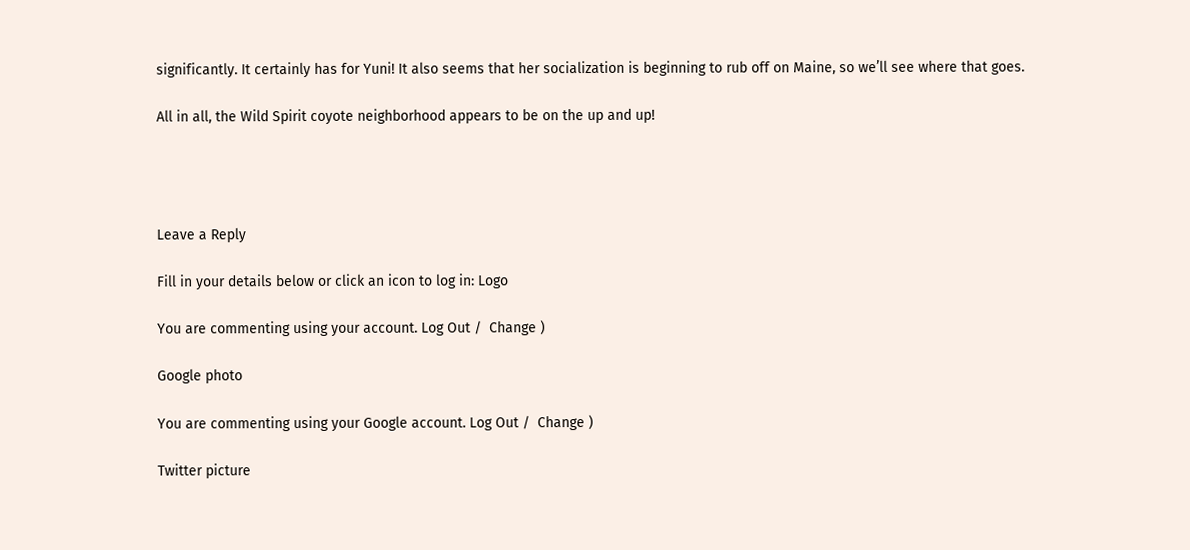significantly. It certainly has for Yuni! It also seems that her socialization is beginning to rub off on Maine, so we’ll see where that goes.

All in all, the Wild Spirit coyote neighborhood appears to be on the up and up!




Leave a Reply

Fill in your details below or click an icon to log in: Logo

You are commenting using your account. Log Out /  Change )

Google photo

You are commenting using your Google account. Log Out /  Change )

Twitter picture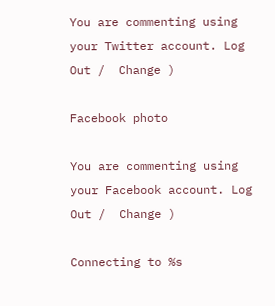You are commenting using your Twitter account. Log Out /  Change )

Facebook photo

You are commenting using your Facebook account. Log Out /  Change )

Connecting to %s